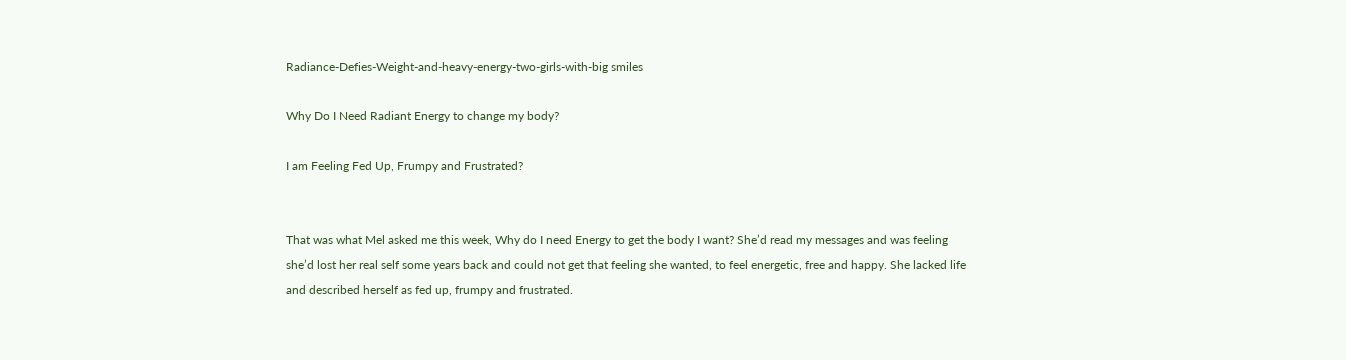Radiance-Defies-Weight-and-heavy-energy-two-girls-with-big smiles

Why Do I Need Radiant Energy to change my body?

I am Feeling Fed Up, Frumpy and Frustrated?


That was what Mel asked me this week, Why do I need Energy to get the body I want? She’d read my messages and was feeling she’d lost her real self some years back and could not get that feeling she wanted, to feel energetic, free and happy. She lacked life and described herself as fed up, frumpy and frustrated.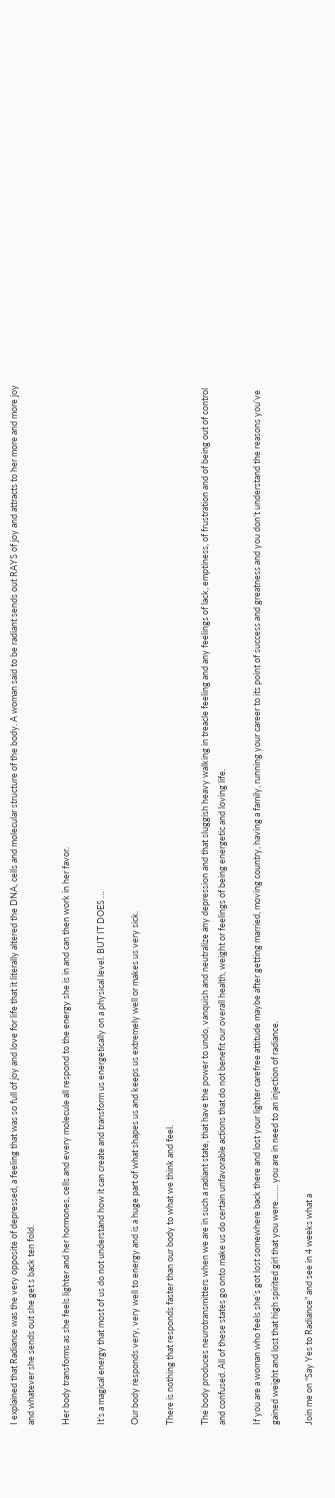I explained that Radiance was the very opposite of depressed, a feeling that was so full of joy and love for life that it literally altered the DNA, cells and molecular structure of the body. A woman said to be radiant sends out RAYS of joy and attracts to her more and more joy and whatever she sends out she get s back ten fold.

Her body transforms as she feels lighter and her hormones, cells and every molecule all respond to the energy she is in and can then work in her favor.

It’s a magical energy that most of us do not understand how it can create and transform us energetically on a physical level. BUT IT DOES …

Our body responds very, very well to energy and is a huge part of what shapes us and keeps us extremely well or makes us very sick.

There is nothing that responds faster than our body to what we think and feel.

The body produces neurotransmitters when we are in such a radiant state, that have the power to undo, vanquish and neutralize any depression and that sluggish heavy walking in treacle feeling and any feelings of lack, emptiness, of frustration and of being out of control and confused. All of these states go onto make us do certain unfavorable actions that do not benefit our overall health, weight or feelings of being energetic and loving life.

If you are a woman who feels she’s got lost somewhere back there and lost your lighter carefree attitude maybe after getting married, moving country, having a family, running your career to its point of success and greatness and you don’t understand the reasons you’ve gained weight and lost that high spirited girl that you were……. you are in need to an injection of radiance.

Join me on “Say Yes to Radiance” and see in 4 weeks what a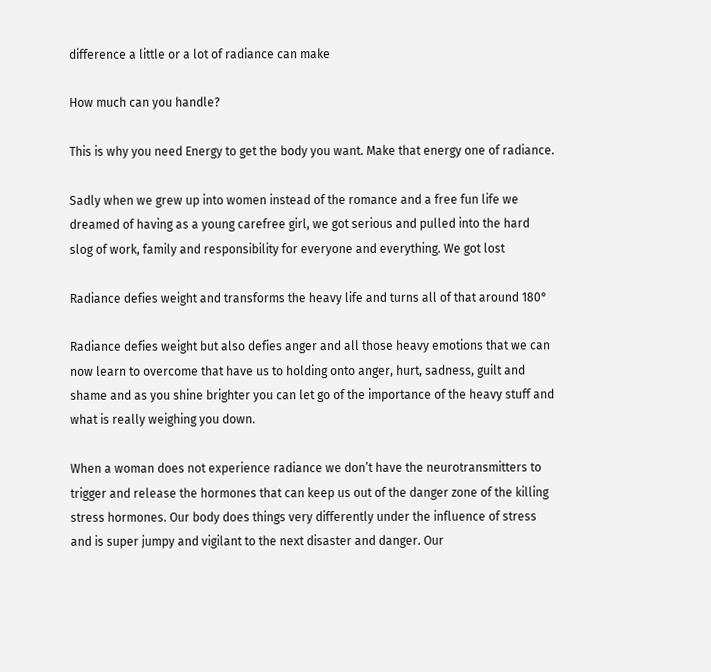difference a little or a lot of radiance can make

How much can you handle?

This is why you need Energy to get the body you want. Make that energy one of radiance.

Sadly when we grew up into women instead of the romance and a free fun life we dreamed of having as a young carefree girl, we got serious and pulled into the hard slog of work, family and responsibility for everyone and everything. We got lost

Radiance defies weight and transforms the heavy life and turns all of that around 180°

Radiance defies weight but also defies anger and all those heavy emotions that we can now learn to overcome that have us to holding onto anger, hurt, sadness, guilt and shame and as you shine brighter you can let go of the importance of the heavy stuff and what is really weighing you down.

When a woman does not experience radiance we don’t have the neurotransmitters to trigger and release the hormones that can keep us out of the danger zone of the killing stress hormones. Our body does things very differently under the influence of stress and is super jumpy and vigilant to the next disaster and danger. Our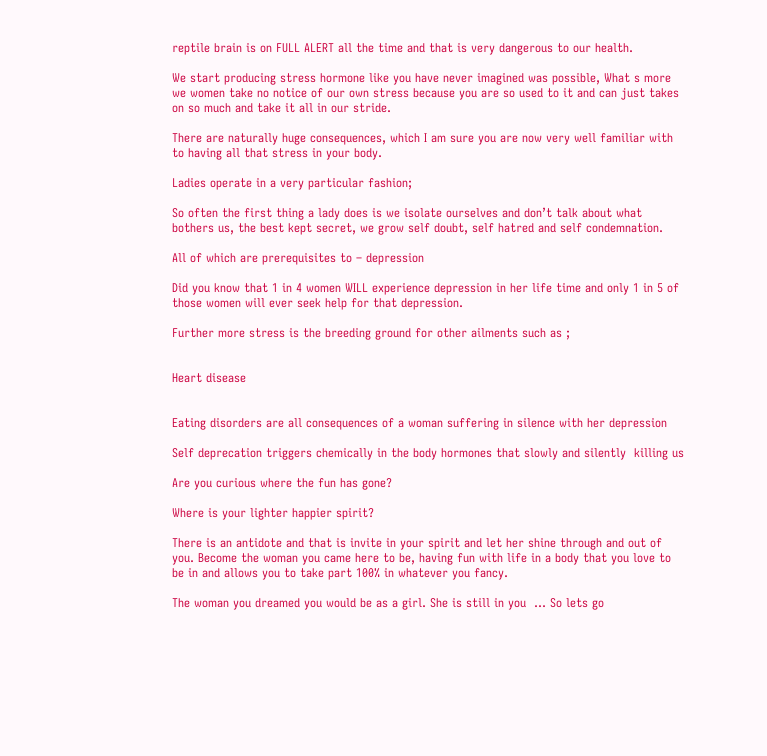reptile brain is on FULL ALERT all the time and that is very dangerous to our health.

We start producing stress hormone like you have never imagined was possible, What s more we women take no notice of our own stress because you are so used to it and can just takes on so much and take it all in our stride.

There are naturally huge consequences, which I am sure you are now very well familiar with to having all that stress in your body.

Ladies operate in a very particular fashion;

So often the first thing a lady does is we isolate ourselves and don’t talk about what bothers us, the best kept secret, we grow self doubt, self hatred and self condemnation.

All of which are prerequisites to – depression

Did you know that 1 in 4 women WILL experience depression in her life time and only 1 in 5 of those women will ever seek help for that depression.

Further more stress is the breeding ground for other ailments such as ;


Heart disease


Eating disorders are all consequences of a woman suffering in silence with her depression

Self deprecation triggers chemically in the body hormones that slowly and silently  killing us

Are you curious where the fun has gone?

Where is your lighter happier spirit?

There is an antidote and that is invite in your spirit and let her shine through and out of you. Become the woman you came here to be, having fun with life in a body that you love to be in and allows you to take part 100% in whatever you fancy.

The woman you dreamed you would be as a girl. She is still in you  … So lets go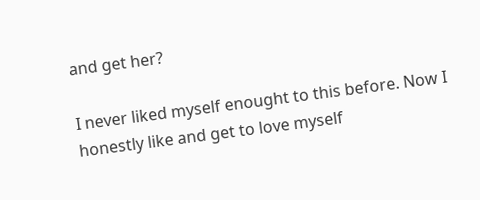and get her?

I never liked myself enought to this before. Now I honestly like and get to love myself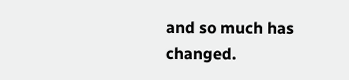and so much has changed.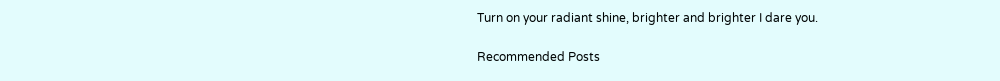Turn on your radiant shine, brighter and brighter I dare you.

Recommended Posts